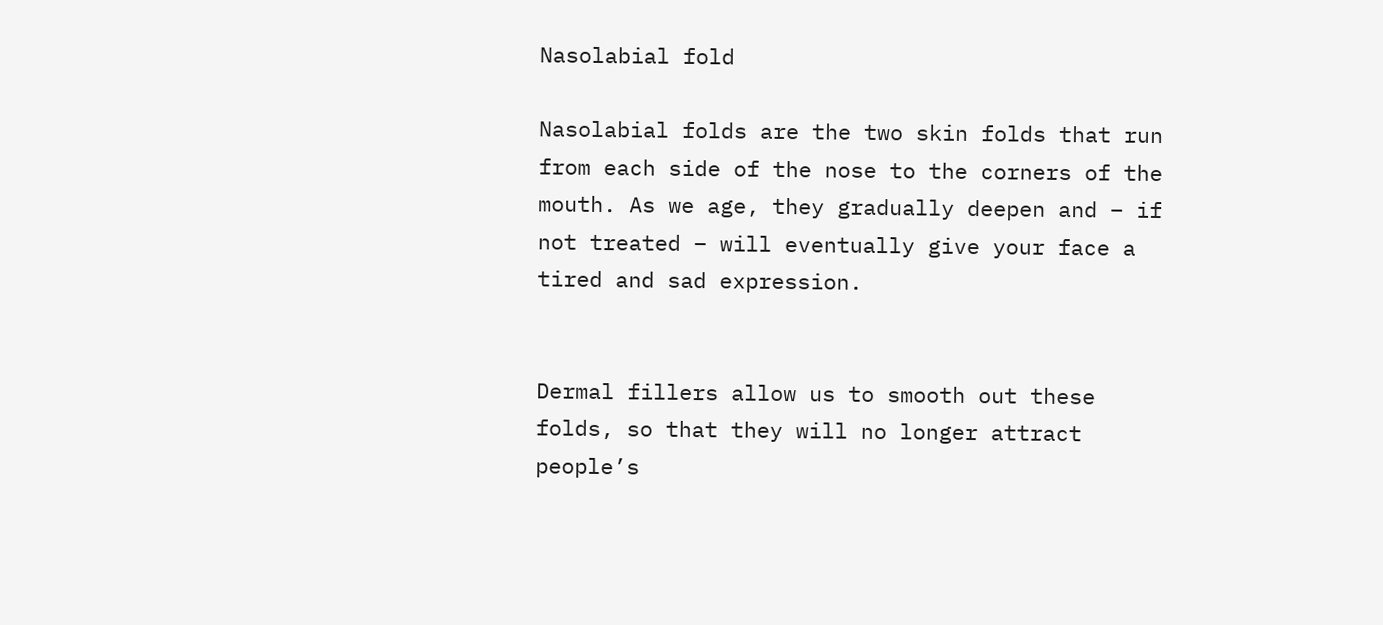Nasolabial fold

Nasolabial folds are the two skin folds that run from each side of the nose to the corners of the mouth. As we age, they gradually deepen and – if not treated – will eventually give your face a tired and sad expression.


Dermal fillers allow us to smooth out these folds, so that they will no longer attract people’s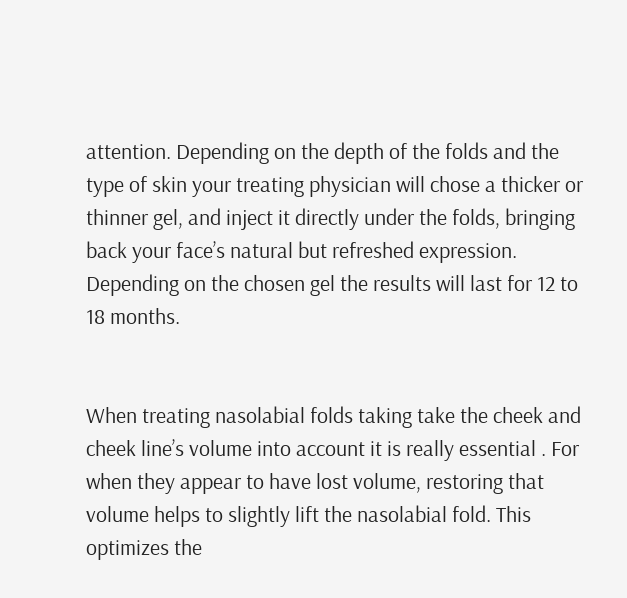attention. Depending on the depth of the folds and the type of skin your treating physician will chose a thicker or thinner gel, and inject it directly under the folds, bringing back your face’s natural but refreshed expression. Depending on the chosen gel the results will last for 12 to 18 months.


When treating nasolabial folds taking take the cheek and cheek line’s volume into account it is really essential . For when they appear to have lost volume, restoring that volume helps to slightly lift the nasolabial fold. This optimizes the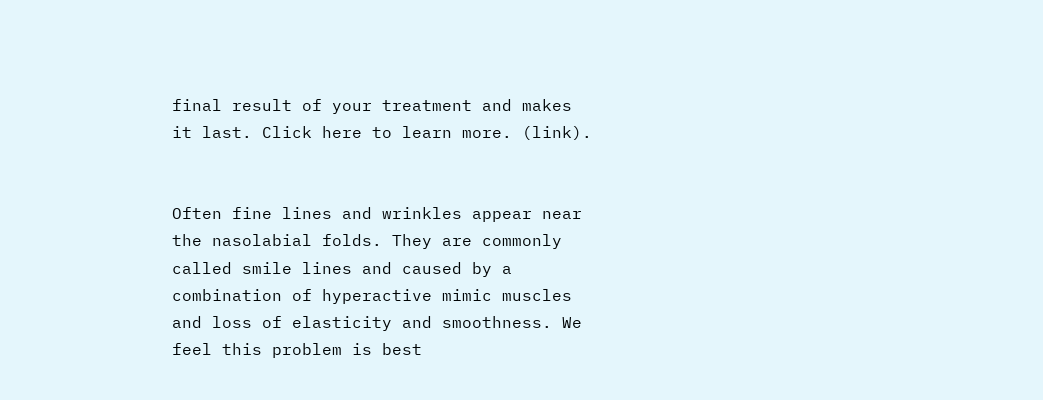final result of your treatment and makes it last. Click here to learn more. (link).


Often fine lines and wrinkles appear near the nasolabial folds. They are commonly called smile lines and caused by a combination of hyperactive mimic muscles and loss of elasticity and smoothness. We feel this problem is best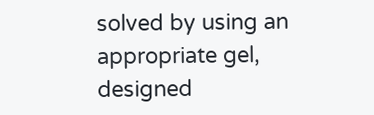solved by using an appropriate gel, designed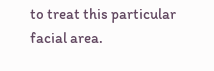to treat this particular facial area.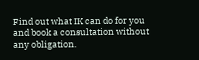Find out what IK can do for you and book a consultation without any obligation.